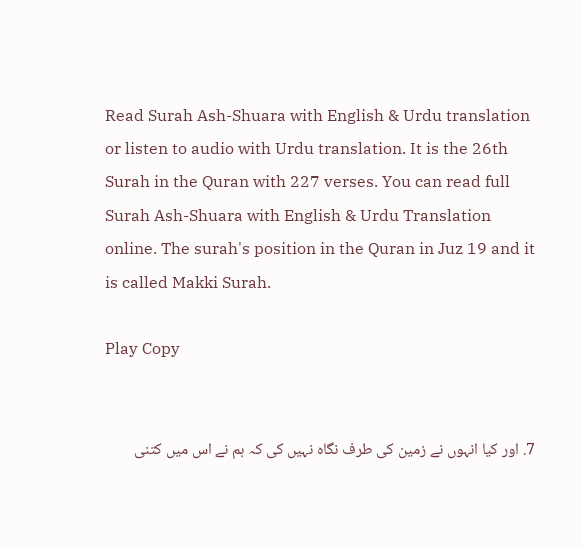Read Surah Ash-Shuara with English & Urdu translation or listen to audio with Urdu translation. It is the 26th Surah in the Quran with 227 verses. You can read full Surah Ash-Shuara with English & Urdu Translation online. The surah's position in the Quran in Juz 19 and it is called Makki Surah.

Play Copy


7. اور کیا انہوں نے زمین کی طرف نگاہ نہیں کی کہ ہم نے اس میں کتنی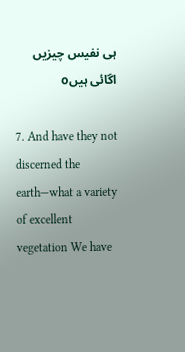ہی نفیس چیزیں اگائی ہیںo

7. And have they not discerned the earth—what a variety of excellent vegetation We have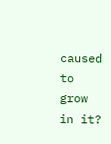caused to grow in it?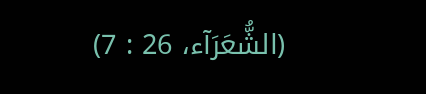(الشُّعَرَآء، 26 : 7)